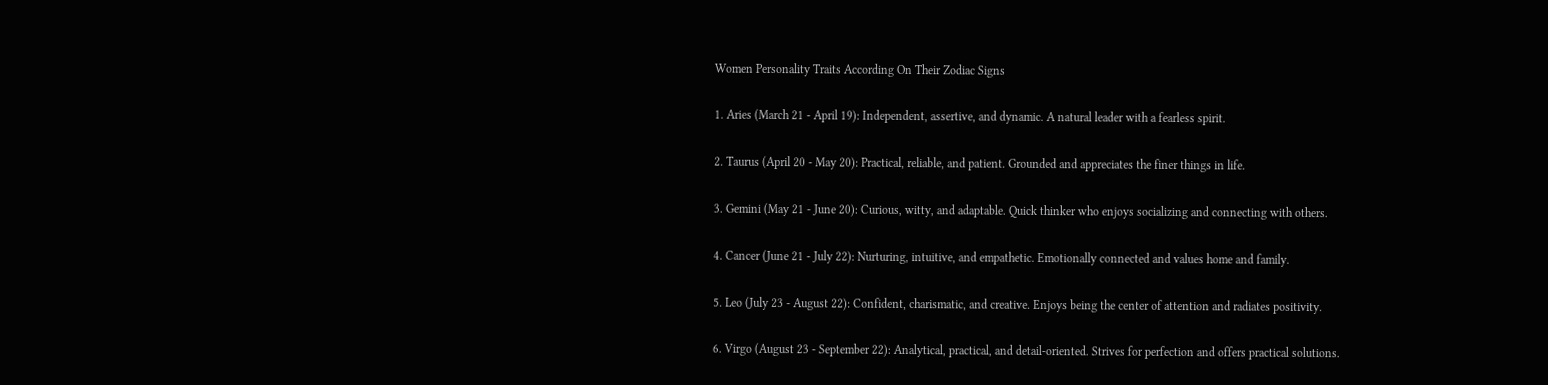Women Personality Traits According On Their Zodiac Signs

1. Aries (March 21 - April 19): Independent, assertive, and dynamic. A natural leader with a fearless spirit.

2. Taurus (April 20 - May 20): Practical, reliable, and patient. Grounded and appreciates the finer things in life.

3. Gemini (May 21 - June 20): Curious, witty, and adaptable. Quick thinker who enjoys socializing and connecting with others.

4. Cancer (June 21 - July 22): Nurturing, intuitive, and empathetic. Emotionally connected and values home and family.

5. Leo (July 23 - August 22): Confident, charismatic, and creative. Enjoys being the center of attention and radiates positivity.

6. Virgo (August 23 - September 22): Analytical, practical, and detail-oriented. Strives for perfection and offers practical solutions.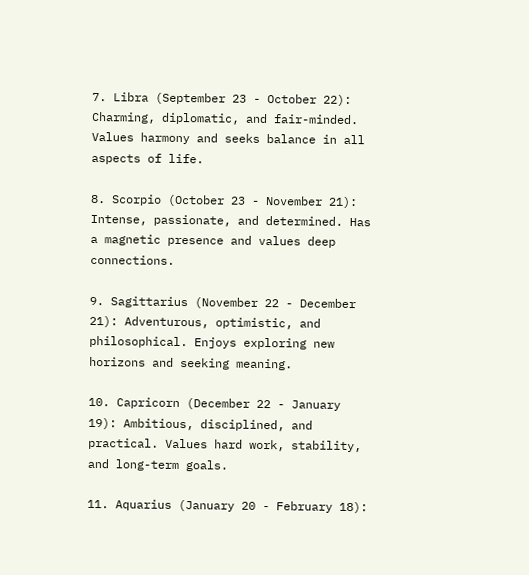7. Libra (September 23 - October 22): Charming, diplomatic, and fair-minded. Values harmony and seeks balance in all aspects of life.

8. Scorpio (October 23 - November 21): Intense, passionate, and determined. Has a magnetic presence and values deep connections.

9. Sagittarius (November 22 - December 21): Adventurous, optimistic, and philosophical. Enjoys exploring new horizons and seeking meaning.

10. Capricorn (December 22 - January 19): Ambitious, disciplined, and practical. Values hard work, stability, and long-term goals.

11. Aquarius (January 20 - February 18):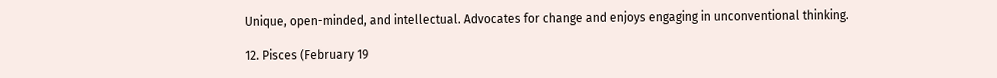Unique, open-minded, and intellectual. Advocates for change and enjoys engaging in unconventional thinking.

12. Pisces (February 19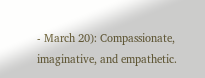- March 20): Compassionate, imaginative, and empathetic.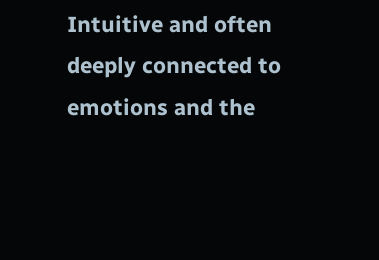Intuitive and often deeply connected to emotions and the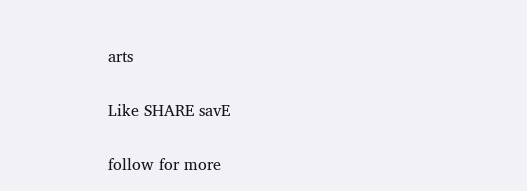arts

Like SHARE savE

follow for more